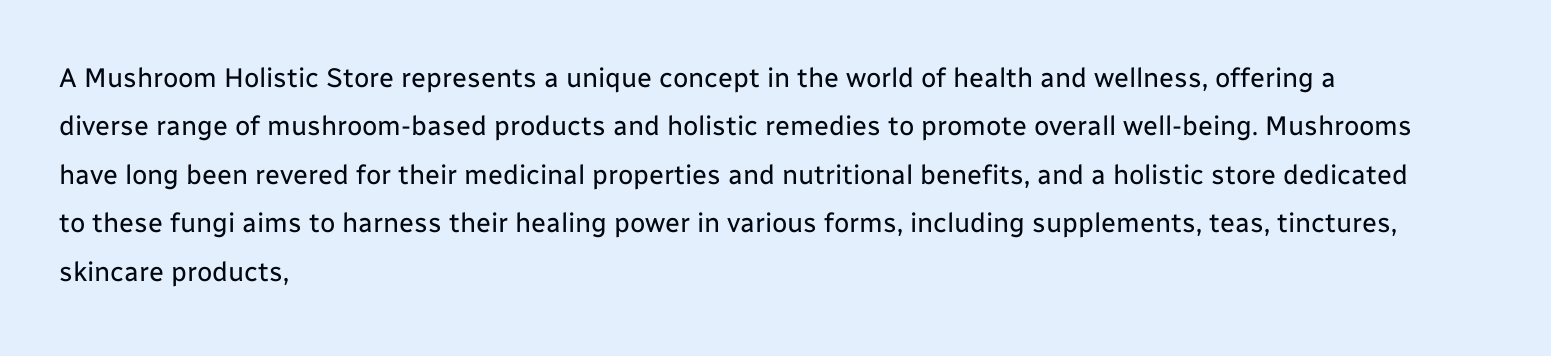A Mushroom Holistic Store represents a unique concept in the world of health and wellness, offering a diverse range of mushroom-based products and holistic remedies to promote overall well-being. Mushrooms have long been revered for their medicinal properties and nutritional benefits, and a holistic store dedicated to these fungi aims to harness their healing power in various forms, including supplements, teas, tinctures, skincare products,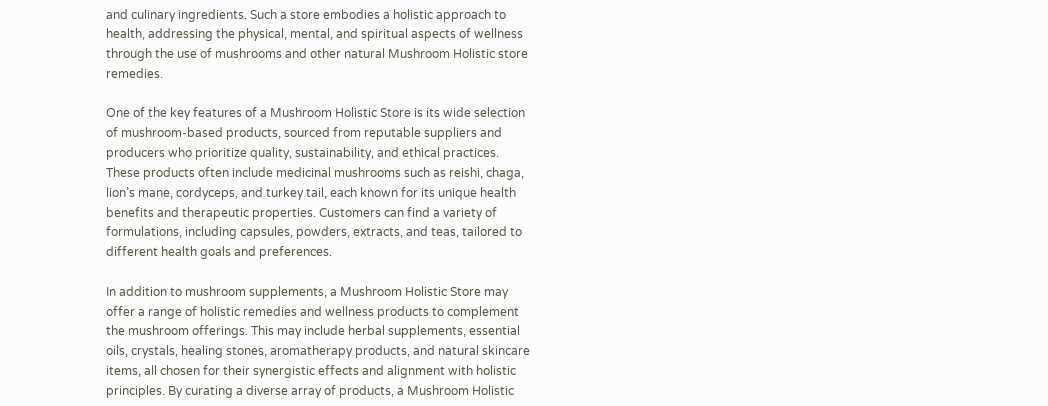and culinary ingredients. Such a store embodies a holistic approach to health, addressing the physical, mental, and spiritual aspects of wellness through the use of mushrooms and other natural Mushroom Holistic store remedies.

One of the key features of a Mushroom Holistic Store is its wide selection of mushroom-based products, sourced from reputable suppliers and producers who prioritize quality, sustainability, and ethical practices. These products often include medicinal mushrooms such as reishi, chaga, lion’s mane, cordyceps, and turkey tail, each known for its unique health benefits and therapeutic properties. Customers can find a variety of formulations, including capsules, powders, extracts, and teas, tailored to different health goals and preferences.

In addition to mushroom supplements, a Mushroom Holistic Store may offer a range of holistic remedies and wellness products to complement the mushroom offerings. This may include herbal supplements, essential oils, crystals, healing stones, aromatherapy products, and natural skincare items, all chosen for their synergistic effects and alignment with holistic principles. By curating a diverse array of products, a Mushroom Holistic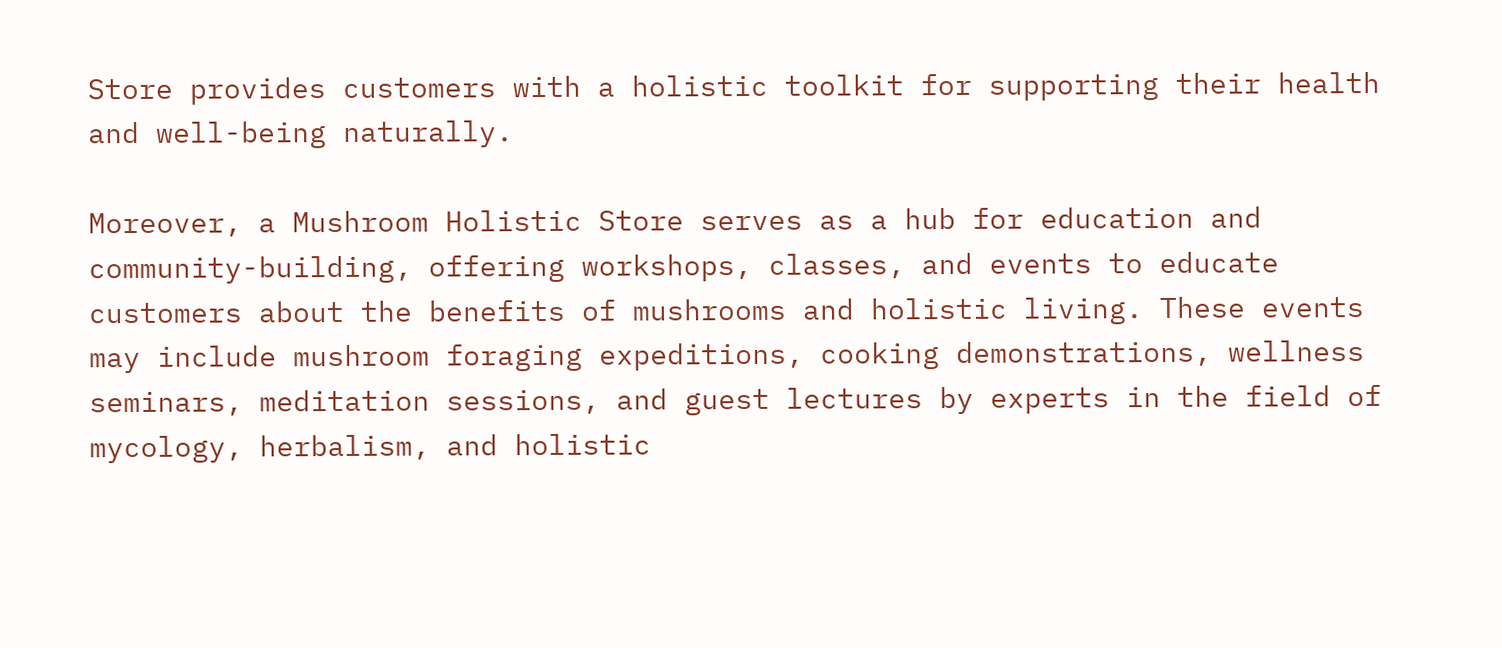Store provides customers with a holistic toolkit for supporting their health and well-being naturally.

Moreover, a Mushroom Holistic Store serves as a hub for education and community-building, offering workshops, classes, and events to educate customers about the benefits of mushrooms and holistic living. These events may include mushroom foraging expeditions, cooking demonstrations, wellness seminars, meditation sessions, and guest lectures by experts in the field of mycology, herbalism, and holistic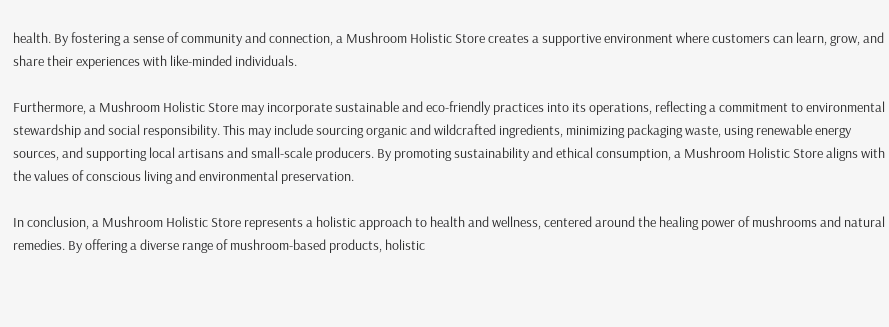health. By fostering a sense of community and connection, a Mushroom Holistic Store creates a supportive environment where customers can learn, grow, and share their experiences with like-minded individuals.

Furthermore, a Mushroom Holistic Store may incorporate sustainable and eco-friendly practices into its operations, reflecting a commitment to environmental stewardship and social responsibility. This may include sourcing organic and wildcrafted ingredients, minimizing packaging waste, using renewable energy sources, and supporting local artisans and small-scale producers. By promoting sustainability and ethical consumption, a Mushroom Holistic Store aligns with the values of conscious living and environmental preservation.

In conclusion, a Mushroom Holistic Store represents a holistic approach to health and wellness, centered around the healing power of mushrooms and natural remedies. By offering a diverse range of mushroom-based products, holistic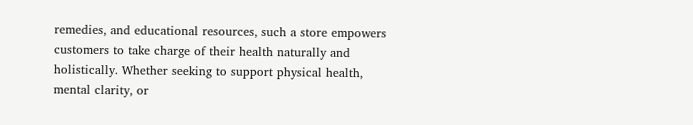remedies, and educational resources, such a store empowers customers to take charge of their health naturally and holistically. Whether seeking to support physical health, mental clarity, or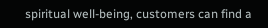spiritual well-being, customers can find a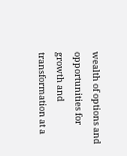wealth of options and opportunities for growth and transformation at a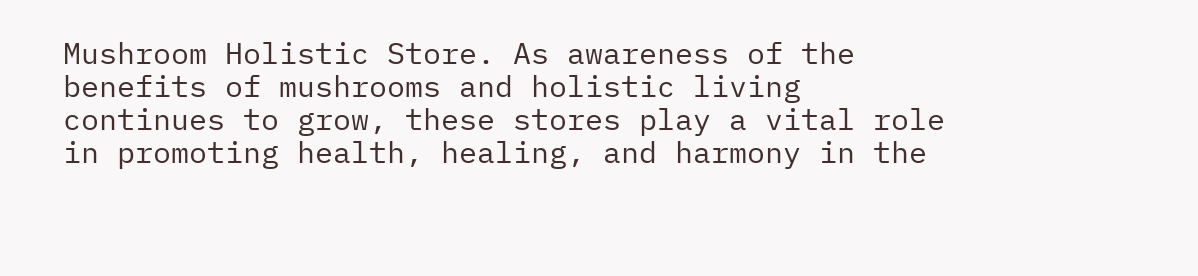Mushroom Holistic Store. As awareness of the benefits of mushrooms and holistic living continues to grow, these stores play a vital role in promoting health, healing, and harmony in the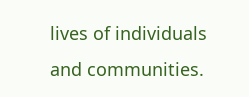lives of individuals and communities.